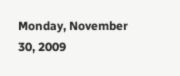Monday, November 30, 2009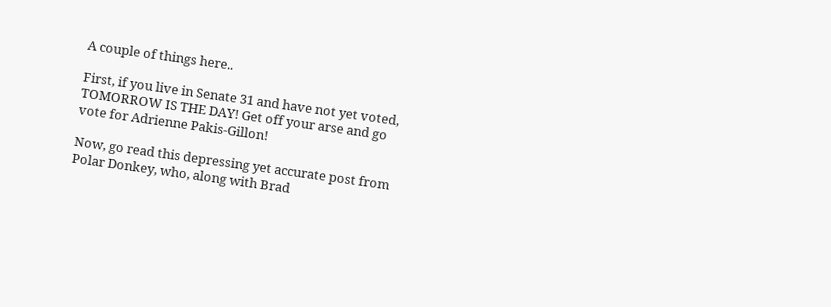A couple of things here..

First, if you live in Senate 31 and have not yet voted, TOMORROW IS THE DAY! Get off your arse and go vote for Adrienne Pakis-Gillon!

Now, go read this depressing yet accurate post from Polar Donkey, who, along with Brad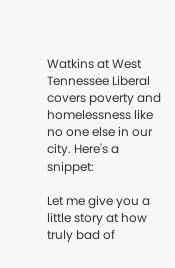Watkins at West Tennessee Liberal covers poverty and homelessness like no one else in our city. Here's a snippet:

Let me give you a little story at how truly bad of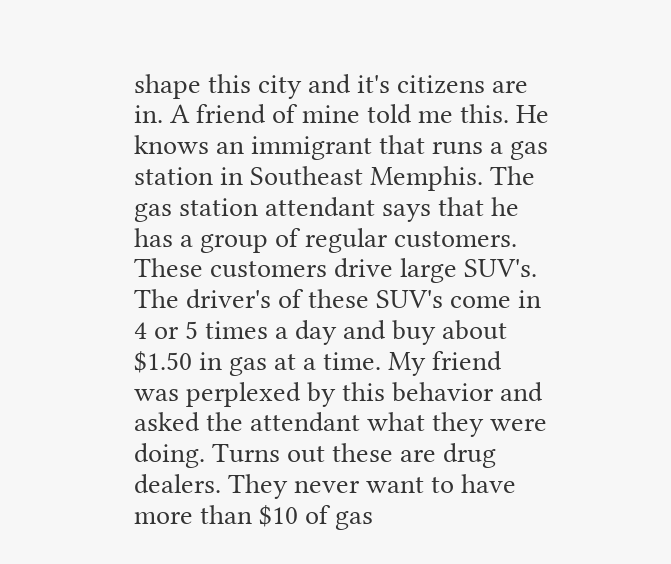shape this city and it's citizens are in. A friend of mine told me this. He knows an immigrant that runs a gas station in Southeast Memphis. The gas station attendant says that he has a group of regular customers. These customers drive large SUV's. The driver's of these SUV's come in 4 or 5 times a day and buy about $1.50 in gas at a time. My friend was perplexed by this behavior and asked the attendant what they were doing. Turns out these are drug dealers. They never want to have more than $10 of gas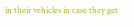in their vehicles in case they get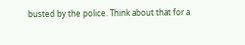busted by the police. Think about that for a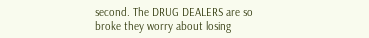second. The DRUG DEALERS are so broke they worry about losing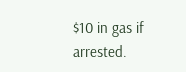$10 in gas if arrested.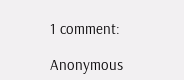1 comment:

Anonymous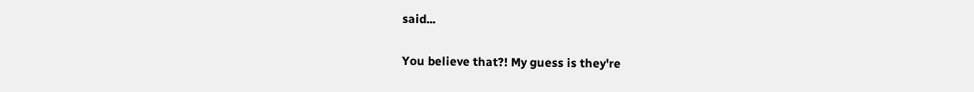said...

You believe that?! My guess is they're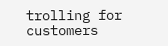trolling for customers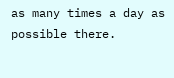as many times a day as possible there.